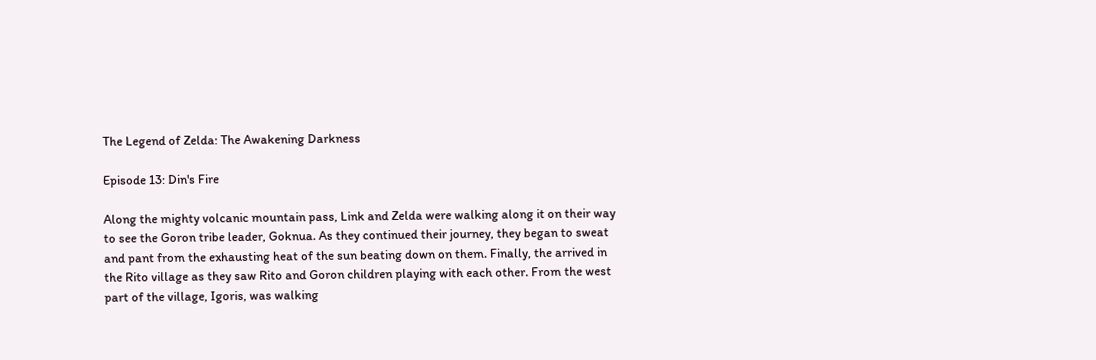The Legend of Zelda: The Awakening Darkness

Episode 13: Din's Fire

Along the mighty volcanic mountain pass, Link and Zelda were walking along it on their way to see the Goron tribe leader, Goknua. As they continued their journey, they began to sweat and pant from the exhausting heat of the sun beating down on them. Finally, the arrived in the Rito village as they saw Rito and Goron children playing with each other. From the west part of the village, Igoris, was walking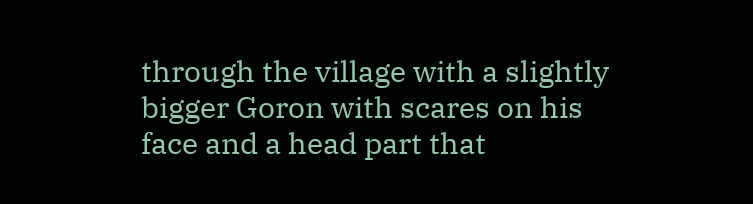through the village with a slightly bigger Goron with scares on his face and a head part that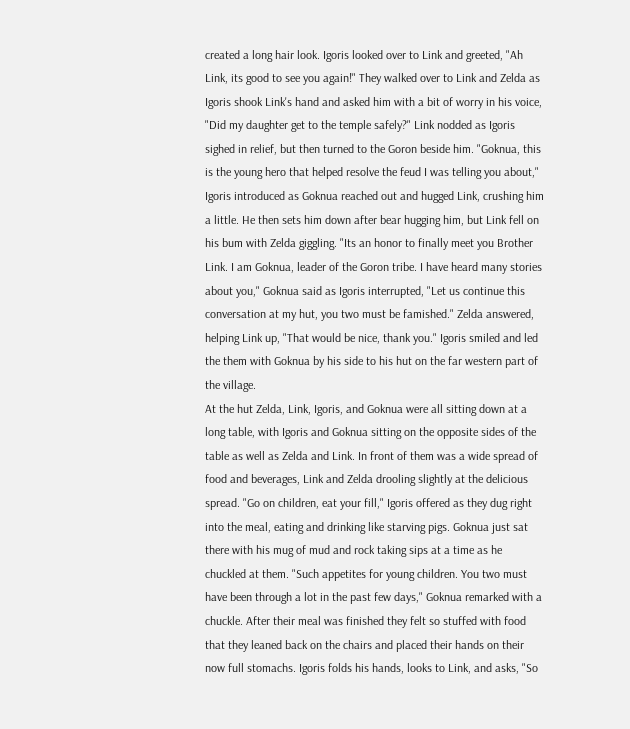created a long hair look. Igoris looked over to Link and greeted, "Ah Link, its good to see you again!" They walked over to Link and Zelda as Igoris shook Link's hand and asked him with a bit of worry in his voice, "Did my daughter get to the temple safely?" Link nodded as Igoris sighed in relief, but then turned to the Goron beside him. "Goknua, this is the young hero that helped resolve the feud I was telling you about," Igoris introduced as Goknua reached out and hugged Link, crushing him a little. He then sets him down after bear hugging him, but Link fell on his bum with Zelda giggling. "Its an honor to finally meet you Brother Link. I am Goknua, leader of the Goron tribe. I have heard many stories about you," Goknua said as Igoris interrupted, "Let us continue this conversation at my hut, you two must be famished." Zelda answered, helping Link up, "That would be nice, thank you." Igoris smiled and led the them with Goknua by his side to his hut on the far western part of the village.
At the hut Zelda, Link, Igoris, and Goknua were all sitting down at a long table, with Igoris and Goknua sitting on the opposite sides of the table as well as Zelda and Link. In front of them was a wide spread of food and beverages, Link and Zelda drooling slightly at the delicious spread. "Go on children, eat your fill," Igoris offered as they dug right into the meal, eating and drinking like starving pigs. Goknua just sat there with his mug of mud and rock taking sips at a time as he chuckled at them. "Such appetites for young children. You two must have been through a lot in the past few days," Goknua remarked with a chuckle. After their meal was finished they felt so stuffed with food that they leaned back on the chairs and placed their hands on their now full stomachs. Igoris folds his hands, looks to Link, and asks, "So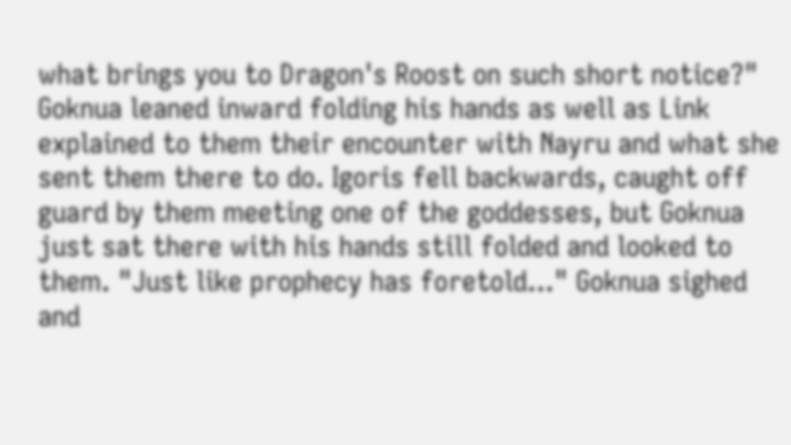what brings you to Dragon's Roost on such short notice?" Goknua leaned inward folding his hands as well as Link explained to them their encounter with Nayru and what she sent them there to do. Igoris fell backwards, caught off guard by them meeting one of the goddesses, but Goknua just sat there with his hands still folded and looked to them. "Just like prophecy has foretold..." Goknua sighed and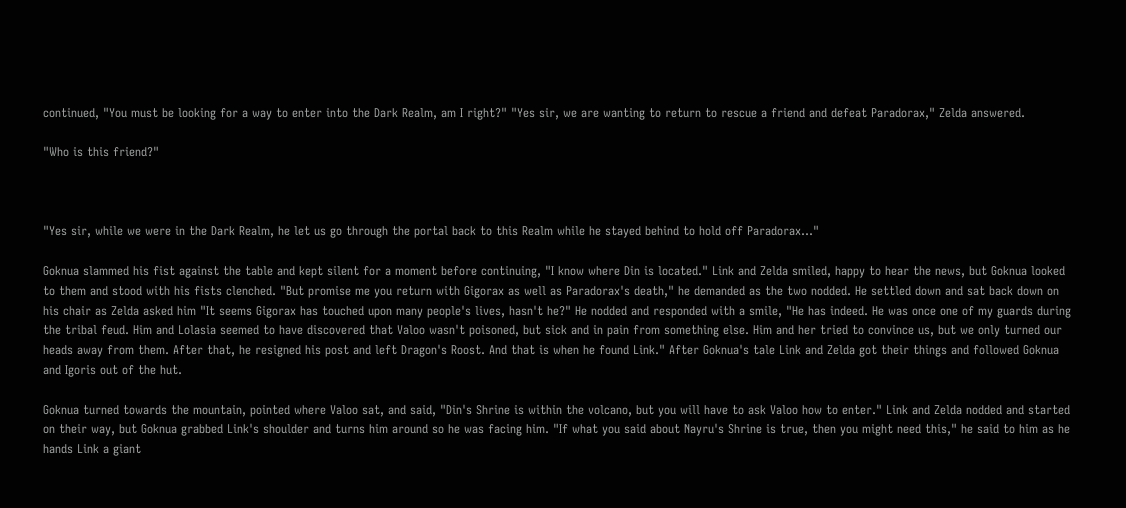continued, "You must be looking for a way to enter into the Dark Realm, am I right?" "Yes sir, we are wanting to return to rescue a friend and defeat Paradorax," Zelda answered.

"Who is this friend?"



"Yes sir, while we were in the Dark Realm, he let us go through the portal back to this Realm while he stayed behind to hold off Paradorax..."

Goknua slammed his fist against the table and kept silent for a moment before continuing, "I know where Din is located." Link and Zelda smiled, happy to hear the news, but Goknua looked to them and stood with his fists clenched. "But promise me you return with Gigorax as well as Paradorax's death," he demanded as the two nodded. He settled down and sat back down on his chair as Zelda asked him "It seems Gigorax has touched upon many people's lives, hasn't he?" He nodded and responded with a smile, "He has indeed. He was once one of my guards during the tribal feud. Him and Lolasia seemed to have discovered that Valoo wasn't poisoned, but sick and in pain from something else. Him and her tried to convince us, but we only turned our heads away from them. After that, he resigned his post and left Dragon's Roost. And that is when he found Link." After Goknua's tale Link and Zelda got their things and followed Goknua and Igoris out of the hut.

Goknua turned towards the mountain, pointed where Valoo sat, and said, "Din's Shrine is within the volcano, but you will have to ask Valoo how to enter." Link and Zelda nodded and started on their way, but Goknua grabbed Link's shoulder and turns him around so he was facing him. "If what you said about Nayru's Shrine is true, then you might need this," he said to him as he hands Link a giant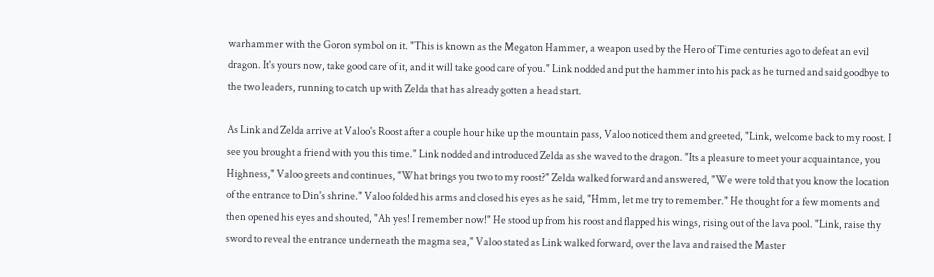warhammer with the Goron symbol on it. "This is known as the Megaton Hammer, a weapon used by the Hero of Time centuries ago to defeat an evil dragon. It's yours now, take good care of it, and it will take good care of you." Link nodded and put the hammer into his pack as he turned and said goodbye to the two leaders, running to catch up with Zelda that has already gotten a head start.

As Link and Zelda arrive at Valoo's Roost after a couple hour hike up the mountain pass, Valoo noticed them and greeted, "Link, welcome back to my roost. I see you brought a friend with you this time." Link nodded and introduced Zelda as she waved to the dragon. "Its a pleasure to meet your acquaintance, you Highness," Valoo greets and continues, "What brings you two to my roost?" Zelda walked forward and answered, "We were told that you know the location of the entrance to Din's shrine." Valoo folded his arms and closed his eyes as he said, "Hmm, let me try to remember." He thought for a few moments and then opened his eyes and shouted, "Ah yes! I remember now!" He stood up from his roost and flapped his wings, rising out of the lava pool. "Link, raise thy sword to reveal the entrance underneath the magma sea," Valoo stated as Link walked forward, over the lava and raised the Master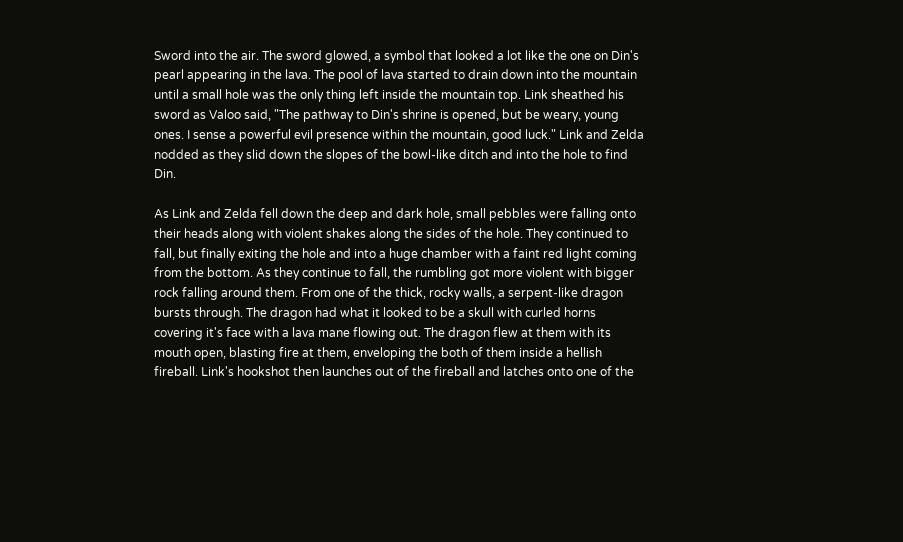Sword into the air. The sword glowed, a symbol that looked a lot like the one on Din's pearl appearing in the lava. The pool of lava started to drain down into the mountain until a small hole was the only thing left inside the mountain top. Link sheathed his sword as Valoo said, "The pathway to Din's shrine is opened, but be weary, young ones. I sense a powerful evil presence within the mountain, good luck." Link and Zelda nodded as they slid down the slopes of the bowl-like ditch and into the hole to find Din.

As Link and Zelda fell down the deep and dark hole, small pebbles were falling onto their heads along with violent shakes along the sides of the hole. They continued to fall, but finally exiting the hole and into a huge chamber with a faint red light coming from the bottom. As they continue to fall, the rumbling got more violent with bigger rock falling around them. From one of the thick, rocky walls, a serpent-like dragon bursts through. The dragon had what it looked to be a skull with curled horns covering it's face with a lava mane flowing out. The dragon flew at them with its mouth open, blasting fire at them, enveloping the both of them inside a hellish fireball. Link's hookshot then launches out of the fireball and latches onto one of the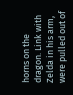horns on the dragon. Link with Zelda in his arm, were pulled out of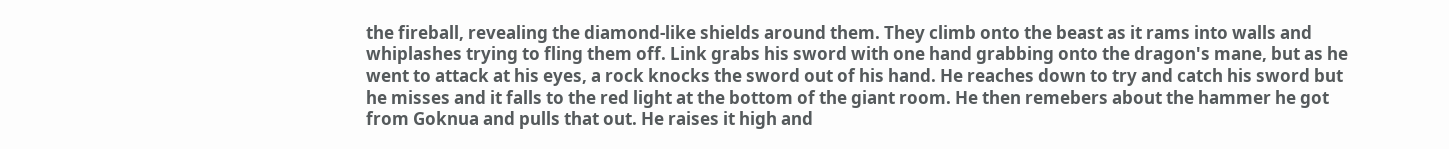the fireball, revealing the diamond-like shields around them. They climb onto the beast as it rams into walls and whiplashes trying to fling them off. Link grabs his sword with one hand grabbing onto the dragon's mane, but as he went to attack at his eyes, a rock knocks the sword out of his hand. He reaches down to try and catch his sword but he misses and it falls to the red light at the bottom of the giant room. He then remebers about the hammer he got from Goknua and pulls that out. He raises it high and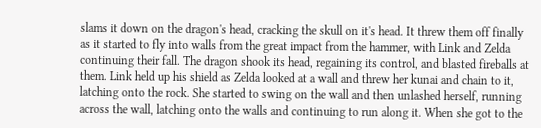slams it down on the dragon's head, cracking the skull on it's head. It threw them off finally as it started to fly into walls from the great impact from the hammer, with Link and Zelda continuing their fall. The dragon shook its head, regaining its control, and blasted fireballs at them. Link held up his shield as Zelda looked at a wall and threw her kunai and chain to it, latching onto the rock. She started to swing on the wall and then unlashed herself, running across the wall, latching onto the walls and continuing to run along it. When she got to the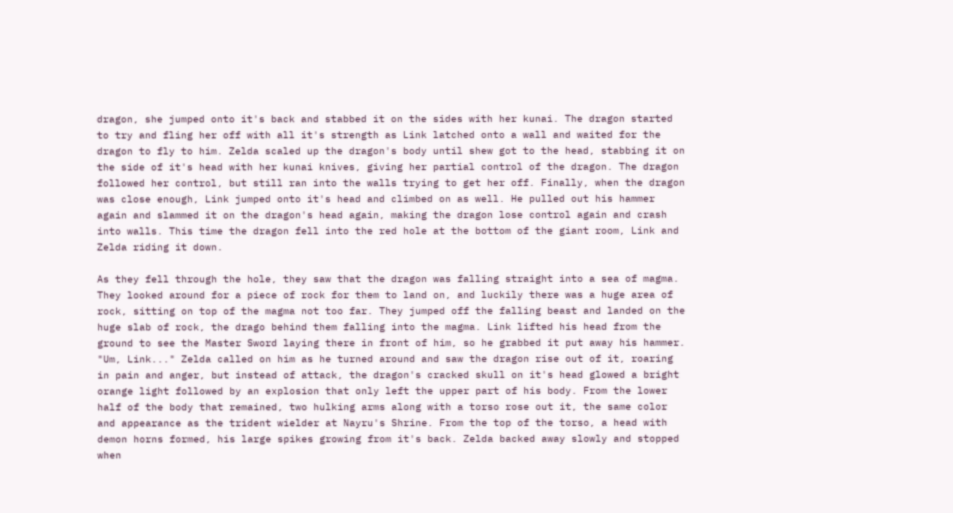dragon, she jumped onto it's back and stabbed it on the sides with her kunai. The dragon started to try and fling her off with all it's strength as Link latched onto a wall and waited for the dragon to fly to him. Zelda scaled up the dragon's body until shew got to the head, stabbing it on the side of it's head with her kunai knives, giving her partial control of the dragon. The dragon followed her control, but still ran into the walls trying to get her off. Finally, when the dragon was close enough, Link jumped onto it's head and climbed on as well. He pulled out his hammer again and slammed it on the dragon's head again, making the dragon lose control again and crash into walls. This time the dragon fell into the red hole at the bottom of the giant room, Link and Zelda riding it down.

As they fell through the hole, they saw that the dragon was falling straight into a sea of magma. They looked around for a piece of rock for them to land on, and luckily there was a huge area of rock, sitting on top of the magma not too far. They jumped off the falling beast and landed on the huge slab of rock, the drago behind them falling into the magma. Link lifted his head from the ground to see the Master Sword laying there in front of him, so he grabbed it put away his hammer. "Um, Link..." Zelda called on him as he turned around and saw the dragon rise out of it, roaring in pain and anger, but instead of attack, the dragon's cracked skull on it's head glowed a bright orange light followed by an explosion that only left the upper part of his body. From the lower half of the body that remained, two hulking arms along with a torso rose out it, the same color and appearance as the trident wielder at Nayru's Shrine. From the top of the torso, a head with demon horns formed, his large spikes growing from it's back. Zelda backed away slowly and stopped when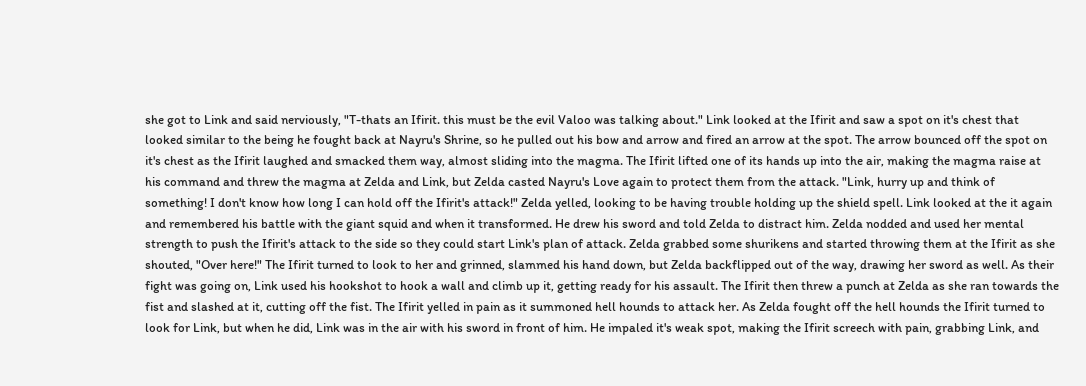she got to Link and said nerviously, "T-thats an Ifirit. this must be the evil Valoo was talking about." Link looked at the Ifirit and saw a spot on it's chest that looked similar to the being he fought back at Nayru's Shrine, so he pulled out his bow and arrow and fired an arrow at the spot. The arrow bounced off the spot on it's chest as the Ifirit laughed and smacked them way, almost sliding into the magma. The Ifirit lifted one of its hands up into the air, making the magma raise at his command and threw the magma at Zelda and Link, but Zelda casted Nayru's Love again to protect them from the attack. "Link, hurry up and think of something! I don't know how long I can hold off the Ifirit's attack!" Zelda yelled, looking to be having trouble holding up the shield spell. Link looked at the it again and remembered his battle with the giant squid and when it transformed. He drew his sword and told Zelda to distract him. Zelda nodded and used her mental strength to push the Ifirit's attack to the side so they could start Link's plan of attack. Zelda grabbed some shurikens and started throwing them at the Ifirit as she shouted, "Over here!" The Ifirit turned to look to her and grinned, slammed his hand down, but Zelda backflipped out of the way, drawing her sword as well. As their fight was going on, Link used his hookshot to hook a wall and climb up it, getting ready for his assault. The Ifirit then threw a punch at Zelda as she ran towards the fist and slashed at it, cutting off the fist. The Ifirit yelled in pain as it summoned hell hounds to attack her. As Zelda fought off the hell hounds the Ifirit turned to look for Link, but when he did, Link was in the air with his sword in front of him. He impaled it's weak spot, making the Ifirit screech with pain, grabbing Link, and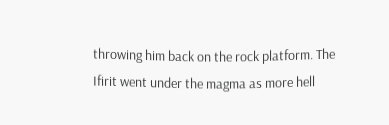throwing him back on the rock platform. The Ifirit went under the magma as more hell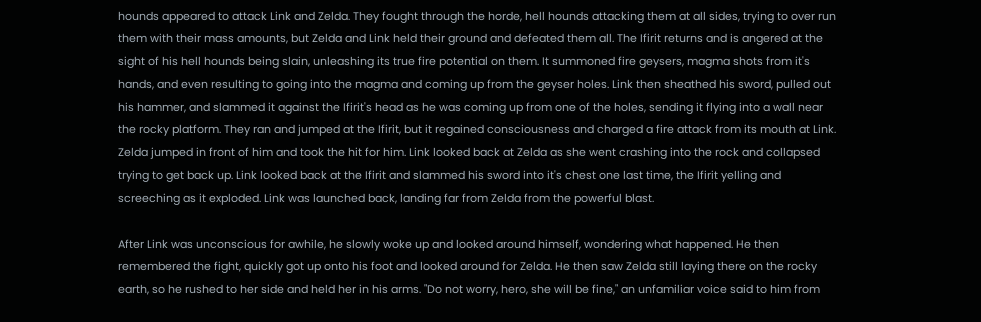hounds appeared to attack Link and Zelda. They fought through the horde, hell hounds attacking them at all sides, trying to over run them with their mass amounts, but Zelda and Link held their ground and defeated them all. The Ifirit returns and is angered at the sight of his hell hounds being slain, unleashing its true fire potential on them. It summoned fire geysers, magma shots from it's hands, and even resulting to going into the magma and coming up from the geyser holes. Link then sheathed his sword, pulled out his hammer, and slammed it against the Ifirit's head as he was coming up from one of the holes, sending it flying into a wall near the rocky platform. They ran and jumped at the Ifirit, but it regained consciousness and charged a fire attack from its mouth at Link. Zelda jumped in front of him and took the hit for him. Link looked back at Zelda as she went crashing into the rock and collapsed trying to get back up. Link looked back at the Ifirit and slammed his sword into it's chest one last time, the Ifirit yelling and screeching as it exploded. Link was launched back, landing far from Zelda from the powerful blast.

After Link was unconscious for awhile, he slowly woke up and looked around himself, wondering what happened. He then remembered the fight, quickly got up onto his foot and looked around for Zelda. He then saw Zelda still laying there on the rocky earth, so he rushed to her side and held her in his arms. "Do not worry, hero, she will be fine," an unfamiliar voice said to him from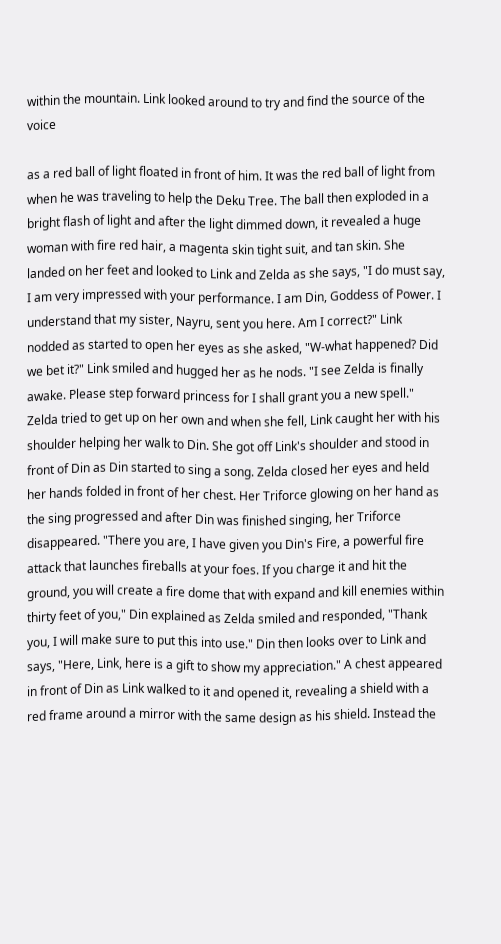within the mountain. Link looked around to try and find the source of the voice

as a red ball of light floated in front of him. It was the red ball of light from when he was traveling to help the Deku Tree. The ball then exploded in a bright flash of light and after the light dimmed down, it revealed a huge woman with fire red hair, a magenta skin tight suit, and tan skin. She landed on her feet and looked to Link and Zelda as she says, "I do must say, I am very impressed with your performance. I am Din, Goddess of Power. I understand that my sister, Nayru, sent you here. Am I correct?" Link nodded as started to open her eyes as she asked, "W-what happened? Did we bet it?" Link smiled and hugged her as he nods. "I see Zelda is finally awake. Please step forward princess for I shall grant you a new spell." Zelda tried to get up on her own and when she fell, Link caught her with his shoulder helping her walk to Din. She got off Link's shoulder and stood in front of Din as Din started to sing a song. Zelda closed her eyes and held her hands folded in front of her chest. Her Triforce glowing on her hand as the sing progressed and after Din was finished singing, her Triforce disappeared. "There you are, I have given you Din's Fire, a powerful fire attack that launches fireballs at your foes. If you charge it and hit the ground, you will create a fire dome that with expand and kill enemies within thirty feet of you," Din explained as Zelda smiled and responded, "Thank you, I will make sure to put this into use." Din then looks over to Link and says, "Here, Link, here is a gift to show my appreciation." A chest appeared in front of Din as Link walked to it and opened it, revealing a shield with a red frame around a mirror with the same design as his shield. Instead the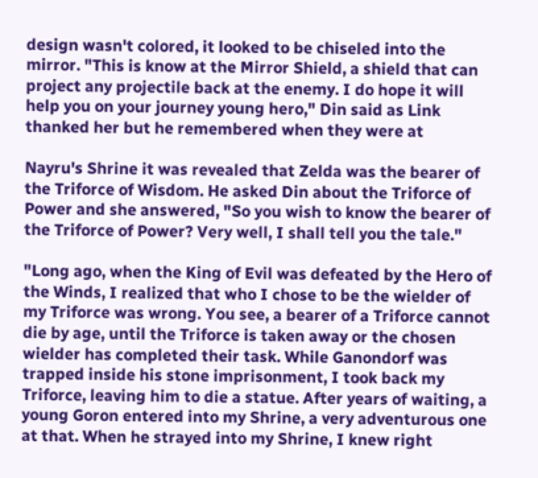design wasn't colored, it looked to be chiseled into the mirror. "This is know at the Mirror Shield, a shield that can project any projectile back at the enemy. I do hope it will help you on your journey young hero," Din said as Link thanked her but he remembered when they were at

Nayru's Shrine it was revealed that Zelda was the bearer of the Triforce of Wisdom. He asked Din about the Triforce of Power and she answered, "So you wish to know the bearer of the Triforce of Power? Very well, I shall tell you the tale."

"Long ago, when the King of Evil was defeated by the Hero of the Winds, I realized that who I chose to be the wielder of my Triforce was wrong. You see, a bearer of a Triforce cannot die by age, until the Triforce is taken away or the chosen wielder has completed their task. While Ganondorf was trapped inside his stone imprisonment, I took back my Triforce, leaving him to die a statue. After years of waiting, a young Goron entered into my Shrine, a very adventurous one at that. When he strayed into my Shrine, I knew right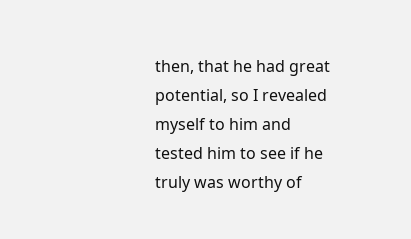then, that he had great potential, so I revealed myself to him and tested him to see if he truly was worthy of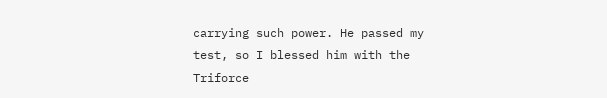carrying such power. He passed my test, so I blessed him with the Triforce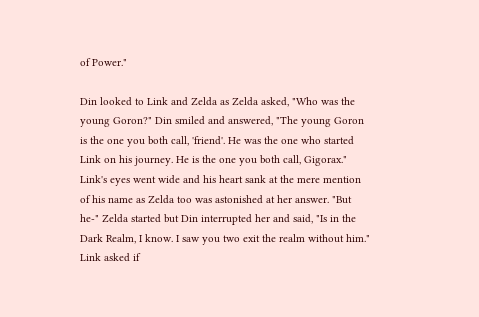of Power."

Din looked to Link and Zelda as Zelda asked, "Who was the young Goron?" Din smiled and answered, "The young Goron is the one you both call, 'friend'. He was the one who started Link on his journey. He is the one you both call, Gigorax." Link's eyes went wide and his heart sank at the mere mention of his name as Zelda too was astonished at her answer. "But he-" Zelda started but Din interrupted her and said, "Is in the Dark Realm, I know. I saw you two exit the realm without him." Link asked if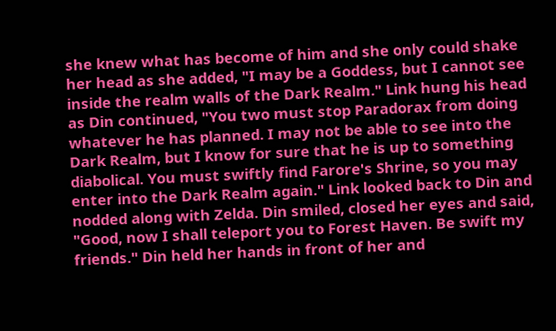she knew what has become of him and she only could shake her head as she added, "I may be a Goddess, but I cannot see inside the realm walls of the Dark Realm." Link hung his head as Din continued, "You two must stop Paradorax from doing whatever he has planned. I may not be able to see into the Dark Realm, but I know for sure that he is up to something diabolical. You must swiftly find Farore's Shrine, so you may enter into the Dark Realm again." Link looked back to Din and nodded along with Zelda. Din smiled, closed her eyes and said, "Good, now I shall teleport you to Forest Haven. Be swift my friends." Din held her hands in front of her and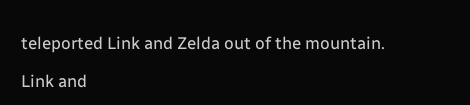teleported Link and Zelda out of the mountain.

Link and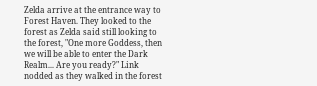Zelda arrive at the entrance way to Forest Haven. They looked to the forest as Zelda said still looking to the forest, "One more Goddess, then we will be able to enter the Dark Realm... Are you ready?" Link nodded as they walked in the forest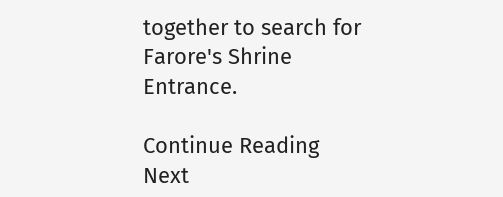together to search for Farore's Shrine Entrance.

Continue Reading Next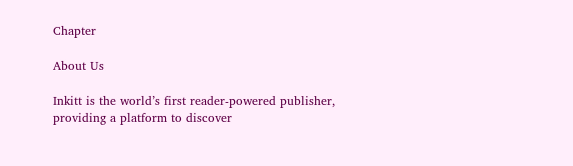Chapter

About Us

Inkitt is the world’s first reader-powered publisher, providing a platform to discover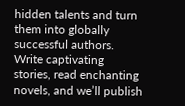hidden talents and turn them into globally successful authors. Write captivating stories, read enchanting novels, and we’ll publish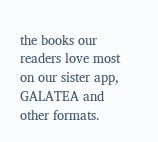the books our readers love most on our sister app, GALATEA and other formats.